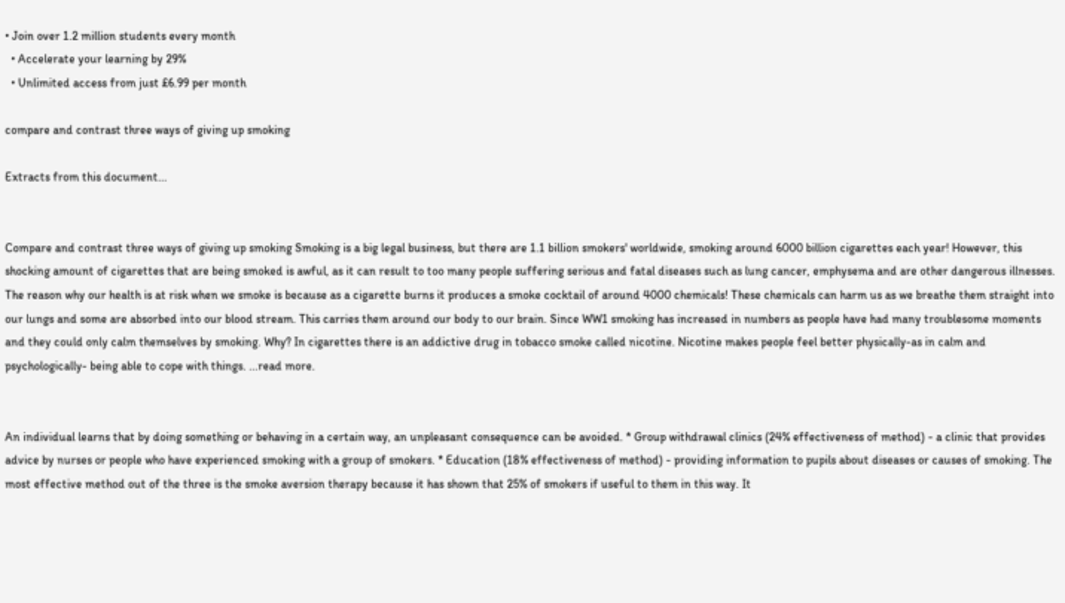• Join over 1.2 million students every month
  • Accelerate your learning by 29%
  • Unlimited access from just £6.99 per month

compare and contrast three ways of giving up smoking

Extracts from this document...


Compare and contrast three ways of giving up smoking Smoking is a big legal business, but there are 1.1 billion smokers' worldwide, smoking around 6000 billion cigarettes each year! However, this shocking amount of cigarettes that are being smoked is awful, as it can result to too many people suffering serious and fatal diseases such as lung cancer, emphysema and are other dangerous illnesses. The reason why our health is at risk when we smoke is because as a cigarette burns it produces a smoke cocktail of around 4000 chemicals! These chemicals can harm us as we breathe them straight into our lungs and some are absorbed into our blood stream. This carries them around our body to our brain. Since WW1 smoking has increased in numbers as people have had many troublesome moments and they could only calm themselves by smoking. Why? In cigarettes there is an addictive drug in tobacco smoke called nicotine. Nicotine makes people feel better physically-as in calm and psychologically- being able to cope with things. ...read more.


An individual learns that by doing something or behaving in a certain way, an unpleasant consequence can be avoided. * Group withdrawal clinics (24% effectiveness of method) - a clinic that provides advice by nurses or people who have experienced smoking with a group of smokers. * Education (18% effectiveness of method) - providing information to pupils about diseases or causes of smoking. The most effective method out of the three is the smoke aversion therapy because it has shown that 25% of smokers if useful to them in this way. It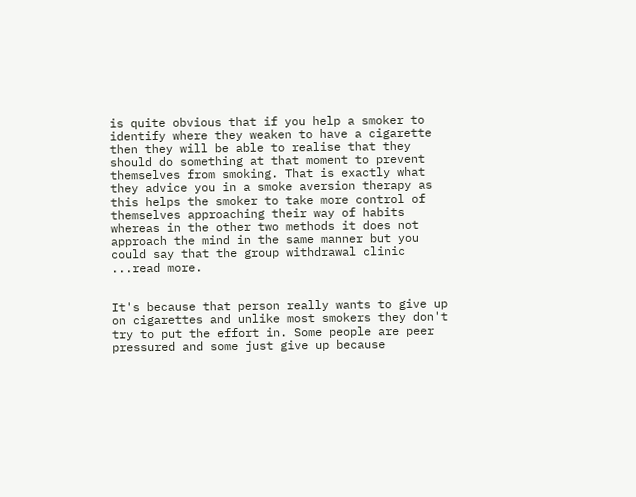is quite obvious that if you help a smoker to identify where they weaken to have a cigarette then they will be able to realise that they should do something at that moment to prevent themselves from smoking. That is exactly what they advice you in a smoke aversion therapy as this helps the smoker to take more control of themselves approaching their way of habits whereas in the other two methods it does not approach the mind in the same manner but you could say that the group withdrawal clinic ...read more.


It's because that person really wants to give up on cigarettes and unlike most smokers they don't try to put the effort in. Some people are peer pressured and some just give up because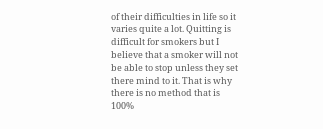of their difficulties in life so it varies quite a lot. Quitting is difficult for smokers but I believe that a smoker will not be able to stop unless they set there mind to it. That is why there is no method that is 100%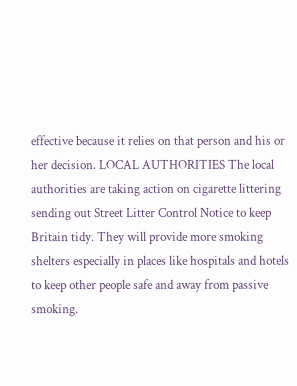effective because it relies on that person and his or her decision. LOCAL AUTHORITIES The local authorities are taking action on cigarette littering sending out Street Litter Control Notice to keep Britain tidy. They will provide more smoking shelters especially in places like hospitals and hotels to keep other people safe and away from passive smoking.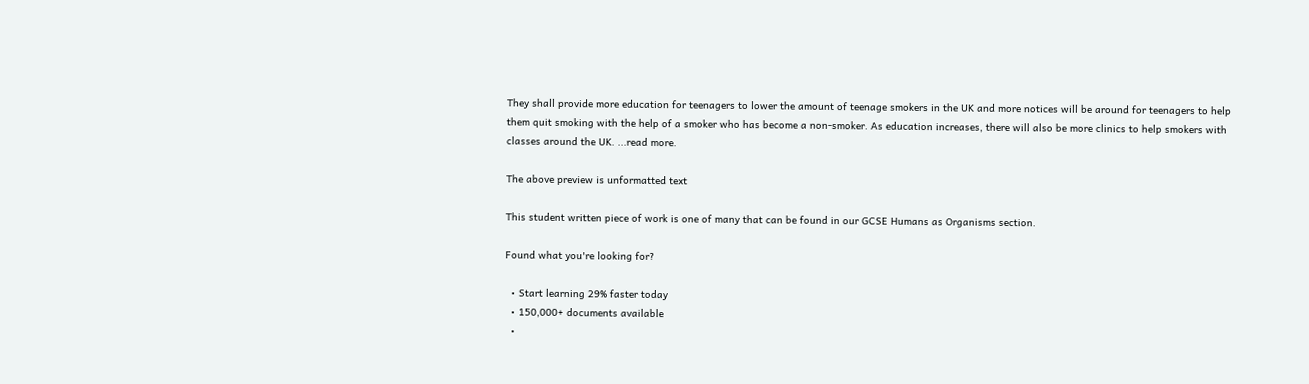They shall provide more education for teenagers to lower the amount of teenage smokers in the UK and more notices will be around for teenagers to help them quit smoking with the help of a smoker who has become a non-smoker. As education increases, there will also be more clinics to help smokers with classes around the UK. ...read more.

The above preview is unformatted text

This student written piece of work is one of many that can be found in our GCSE Humans as Organisms section.

Found what you're looking for?

  • Start learning 29% faster today
  • 150,000+ documents available
  •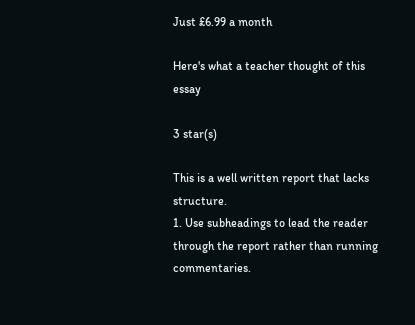Just £6.99 a month

Here's what a teacher thought of this essay

3 star(s)

This is a well written report that lacks structure.
1. Use subheadings to lead the reader through the report rather than running commentaries.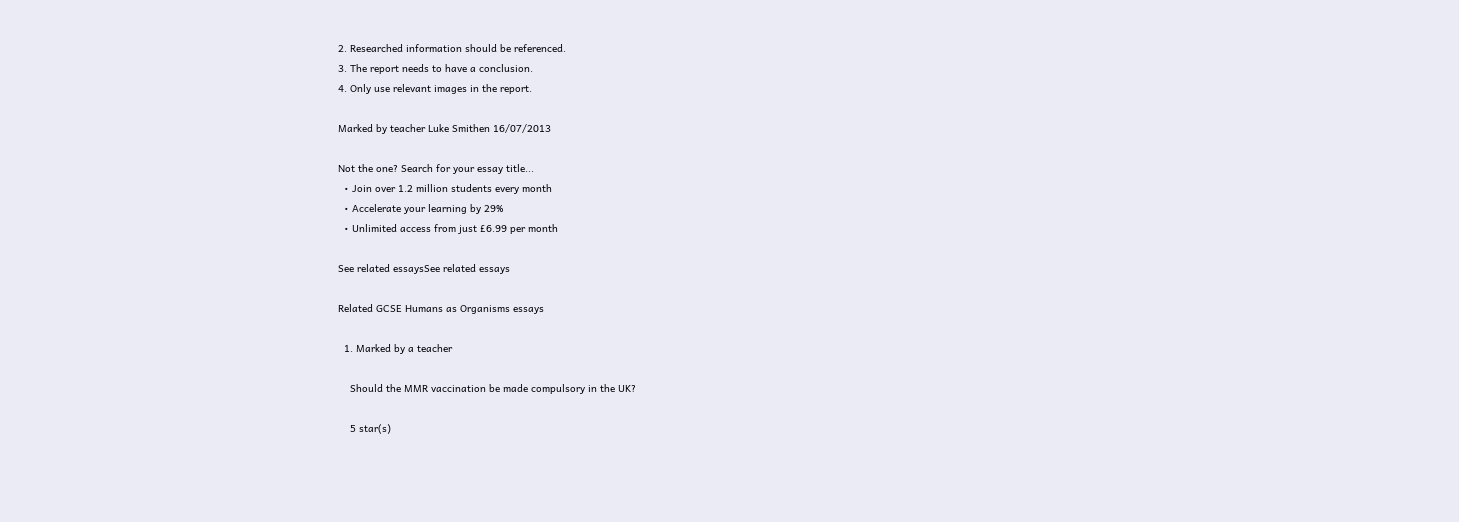2. Researched information should be referenced.
3. The report needs to have a conclusion.
4. Only use relevant images in the report.

Marked by teacher Luke Smithen 16/07/2013

Not the one? Search for your essay title...
  • Join over 1.2 million students every month
  • Accelerate your learning by 29%
  • Unlimited access from just £6.99 per month

See related essaysSee related essays

Related GCSE Humans as Organisms essays

  1. Marked by a teacher

    Should the MMR vaccination be made compulsory in the UK?

    5 star(s)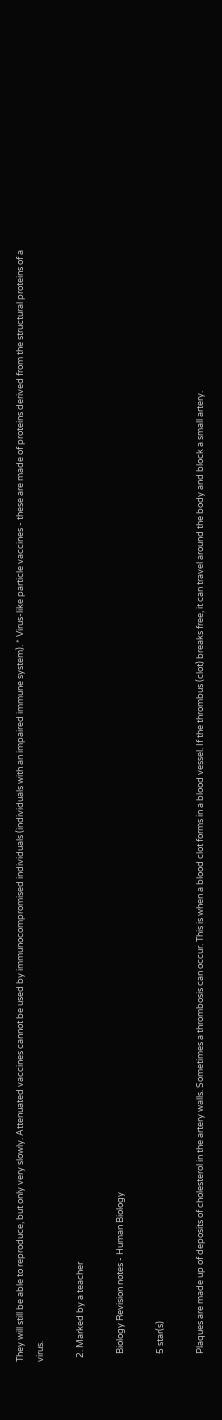They will still be able to reproduce, but only very slowly. Attenuated vaccines cannot be used by immunocompromised individuals (individuals with an impaired immune system). * Virus-like particle vaccines - these are made of proteins derived from the structural proteins of a virus.

  2. Marked by a teacher

    Biology Revision notes - Human Biology

    5 star(s)

    Plaques are made up of deposits of cholesterol in the artery walls. Sometimes a thrombosis can occur. This is when a blood clot forms in a blood vessel. If the thrombus (clot) breaks free, it can travel around the body and block a small artery.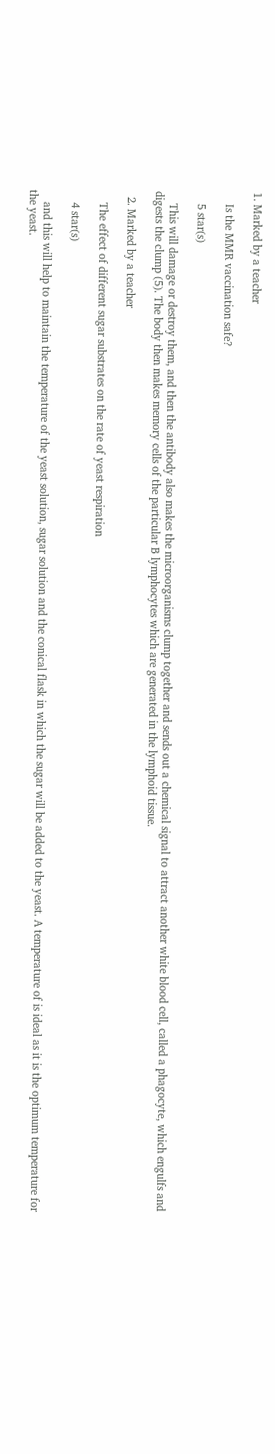1. Marked by a teacher

    Is the MMR vaccination safe?

    5 star(s)

    This will damage or destroy them, and then the antibody also makes the microorganisms clump together and sends out a chemical signal to attract another white blood cell, called a phagocyte, which engulfs and digests the clump (5). The body then makes memory cells of the particular B lymphocytes which are generated in the lymphoid tissue.

  2. Marked by a teacher

    The effect of different sugar substrates on the rate of yeast respiration

    4 star(s)

    and this will help to maintain the temperature of the yeast solution, sugar solution and the conical flask in which the sugar will be added to the yeast. A temperature of is ideal as it is the optimum temperature for the yeast.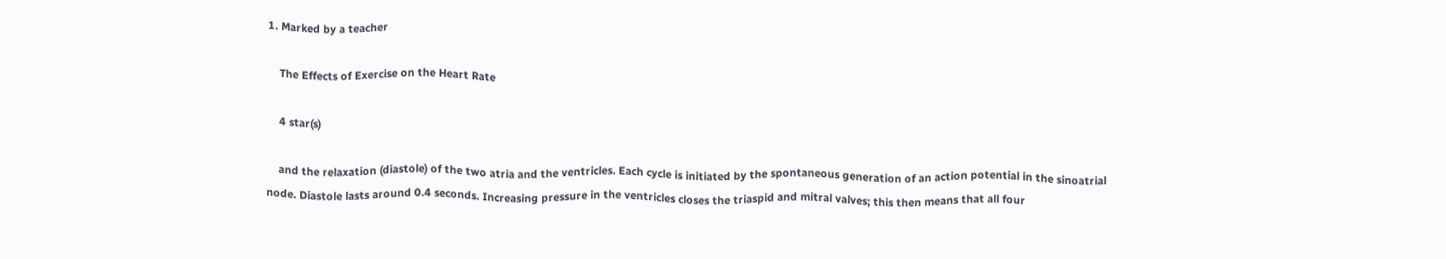1. Marked by a teacher

    The Effects of Exercise on the Heart Rate

    4 star(s)

    and the relaxation (diastole) of the two atria and the ventricles. Each cycle is initiated by the spontaneous generation of an action potential in the sinoatrial node. Diastole lasts around 0.4 seconds. Increasing pressure in the ventricles closes the triaspid and mitral valves; this then means that all four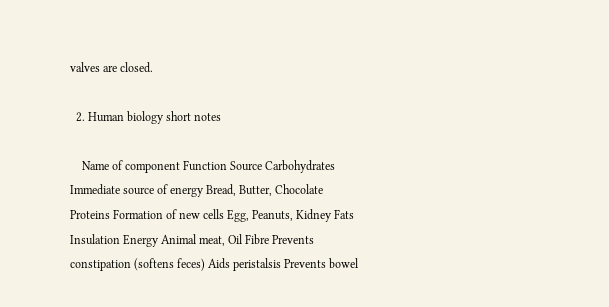valves are closed.

  2. Human biology short notes

    Name of component Function Source Carbohydrates Immediate source of energy Bread, Butter, Chocolate Proteins Formation of new cells Egg, Peanuts, Kidney Fats Insulation Energy Animal meat, Oil Fibre Prevents constipation (softens feces) Aids peristalsis Prevents bowel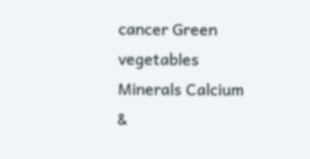cancer Green vegetables Minerals Calcium &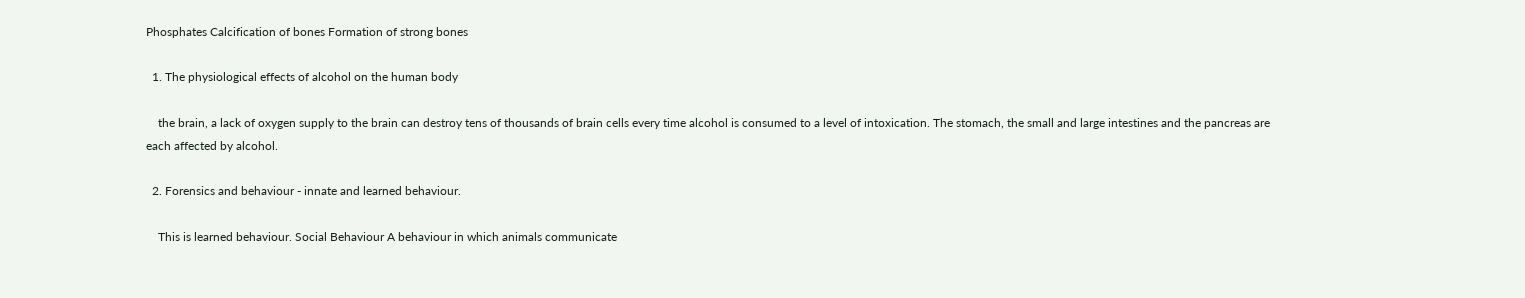Phosphates Calcification of bones Formation of strong bones

  1. The physiological effects of alcohol on the human body

    the brain, a lack of oxygen supply to the brain can destroy tens of thousands of brain cells every time alcohol is consumed to a level of intoxication. The stomach, the small and large intestines and the pancreas are each affected by alcohol.

  2. Forensics and behaviour - innate and learned behaviour.

    This is learned behaviour. Social Behaviour A behaviour in which animals communicate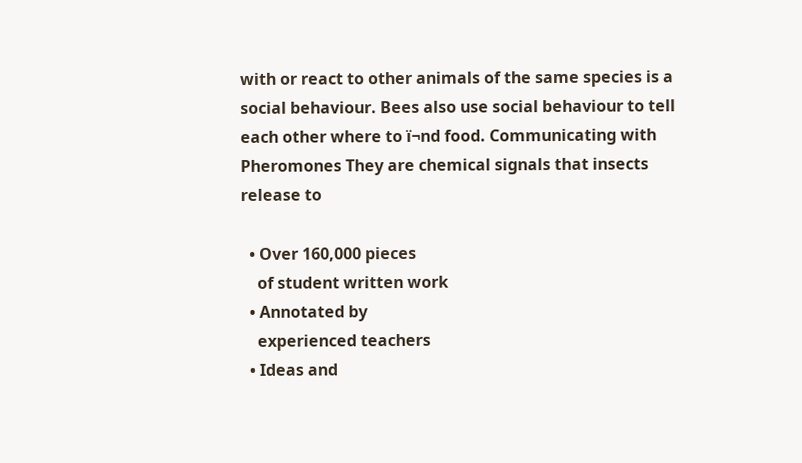with or react to other animals of the same species is a social behaviour. Bees also use social behaviour to tell each other where to ï¬nd food. Communicating with Pheromones They are chemical signals that insects release to

  • Over 160,000 pieces
    of student written work
  • Annotated by
    experienced teachers
  • Ideas and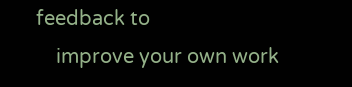feedback to
    improve your own work